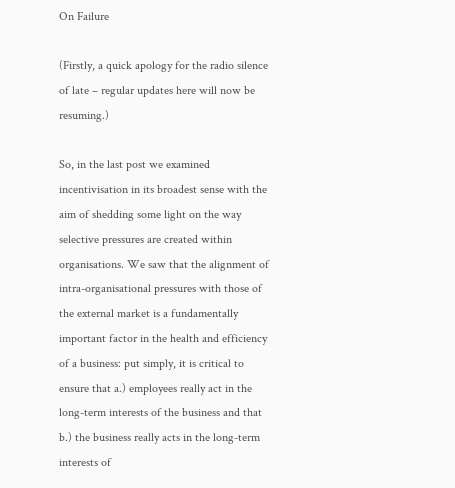On Failure

(Firstly, a quick apology for the radio silence of late – regular updates here will now be resuming.)

So, in the last post we examined incentivisation in its broadest sense with the aim of shedding some light on the way selective pressures are created within organisations. We saw that the alignment of intra-organisational pressures with those of the external market is a fundamentally important factor in the health and efficiency of a business: put simply, it is critical to ensure that a.) employees really act in the long-term interests of the business and that b.) the business really acts in the long-term interests of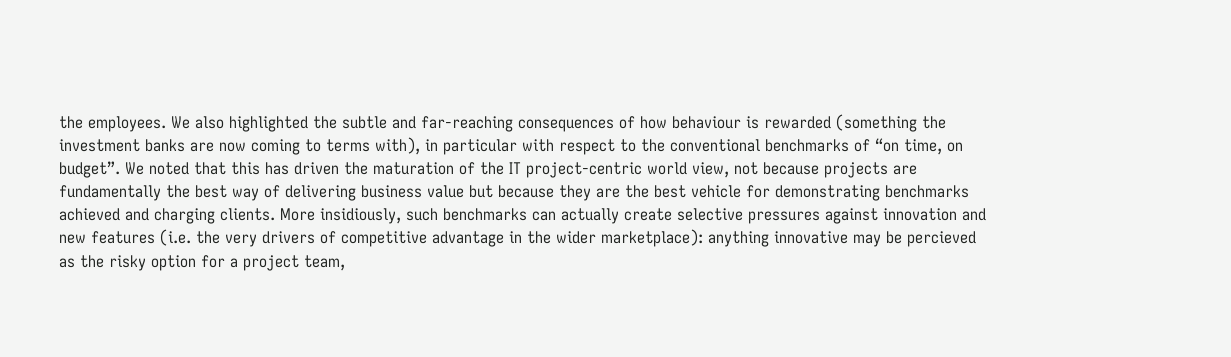the employees. We also highlighted the subtle and far-reaching consequences of how behaviour is rewarded (something the investment banks are now coming to terms with), in particular with respect to the conventional benchmarks of “on time, on budget”. We noted that this has driven the maturation of the IT project-centric world view, not because projects are fundamentally the best way of delivering business value but because they are the best vehicle for demonstrating benchmarks achieved and charging clients. More insidiously, such benchmarks can actually create selective pressures against innovation and new features (i.e. the very drivers of competitive advantage in the wider marketplace): anything innovative may be percieved as the risky option for a project team,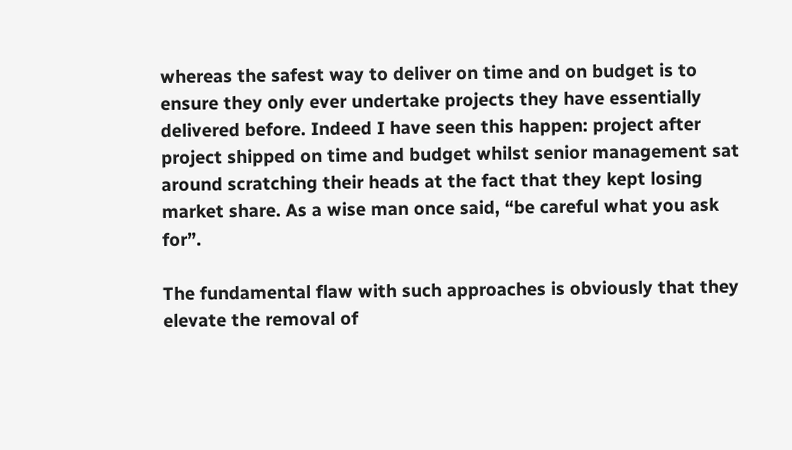whereas the safest way to deliver on time and on budget is to ensure they only ever undertake projects they have essentially delivered before. Indeed I have seen this happen: project after project shipped on time and budget whilst senior management sat around scratching their heads at the fact that they kept losing market share. As a wise man once said, “be careful what you ask for”.

The fundamental flaw with such approaches is obviously that they elevate the removal of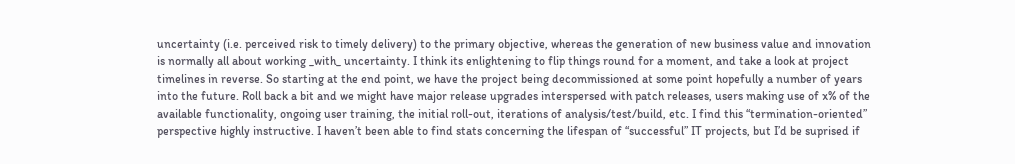uncertainty (i.e. perceived risk to timely delivery) to the primary objective, whereas the generation of new business value and innovation is normally all about working _with_ uncertainty. I think its enlightening to flip things round for a moment, and take a look at project timelines in reverse. So starting at the end point, we have the project being decommissioned at some point hopefully a number of years into the future. Roll back a bit and we might have major release upgrades interspersed with patch releases, users making use of x% of the available functionality, ongoing user training, the initial roll-out, iterations of analysis/test/build, etc. I find this “termination-oriented” perspective highly instructive. I haven’t been able to find stats concerning the lifespan of “successful” IT projects, but I’d be suprised if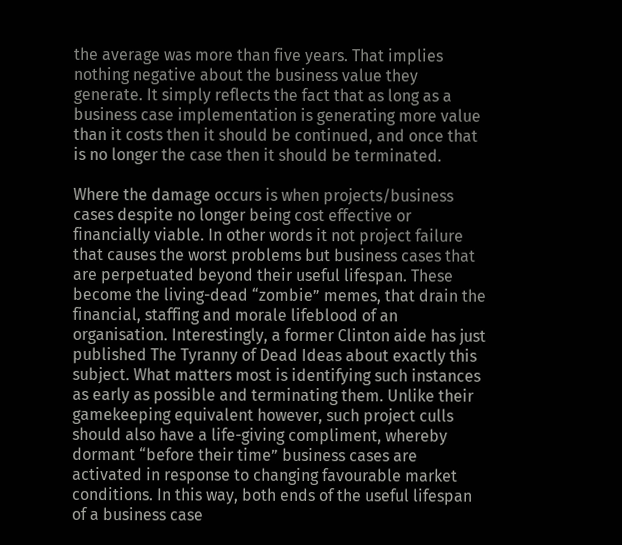the average was more than five years. That implies nothing negative about the business value they generate. It simply reflects the fact that as long as a business case implementation is generating more value than it costs then it should be continued, and once that is no longer the case then it should be terminated.

Where the damage occurs is when projects/business cases despite no longer being cost effective or financially viable. In other words it not project failure that causes the worst problems but business cases that are perpetuated beyond their useful lifespan. These become the living-dead “zombie” memes, that drain the financial, staffing and morale lifeblood of an organisation. Interestingly, a former Clinton aide has just published The Tyranny of Dead Ideas about exactly this subject. What matters most is identifying such instances as early as possible and terminating them. Unlike their gamekeeping equivalent however, such project culls should also have a life-giving compliment, whereby dormant “before their time” business cases are activated in response to changing favourable market conditions. In this way, both ends of the useful lifespan of a business case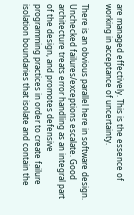are managed effectively. This is the essence of working in acceptance of uncertainty.

There is an obvious parallel here in software design. Unchecked failures/exceptions escalate. Good architecture treats error handling as an integral part of the design, and promotes defensive programming practices in order to create failure isolation boundaries that isolate and contain the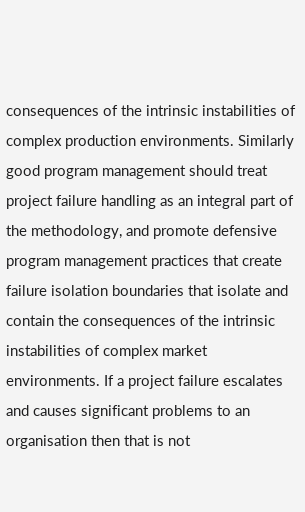consequences of the intrinsic instabilities of complex production environments. Similarly good program management should treat project failure handling as an integral part of the methodology, and promote defensive program management practices that create failure isolation boundaries that isolate and contain the consequences of the intrinsic instabilities of complex market environments. If a project failure escalates and causes significant problems to an organisation then that is not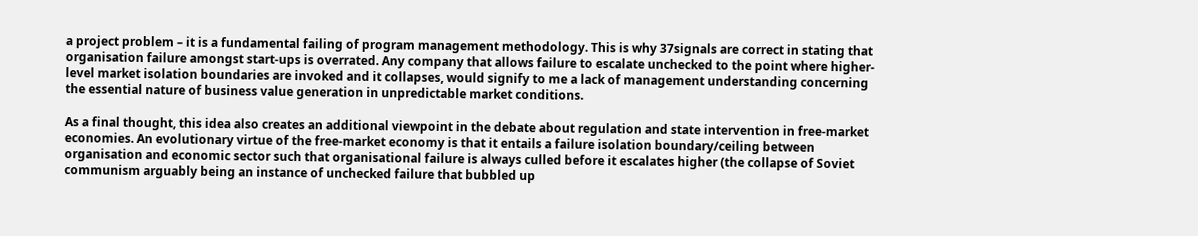a project problem – it is a fundamental failing of program management methodology. This is why 37signals are correct in stating that organisation failure amongst start-ups is overrated. Any company that allows failure to escalate unchecked to the point where higher-level market isolation boundaries are invoked and it collapses, would signify to me a lack of management understanding concerning the essential nature of business value generation in unpredictable market conditions.

As a final thought, this idea also creates an additional viewpoint in the debate about regulation and state intervention in free-market economies. An evolutionary virtue of the free-market economy is that it entails a failure isolation boundary/ceiling between organisation and economic sector such that organisational failure is always culled before it escalates higher (the collapse of Soviet communism arguably being an instance of unchecked failure that bubbled up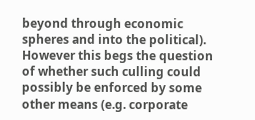beyond through economic spheres and into the political). However this begs the question of whether such culling could possibly be enforced by some other means (e.g. corporate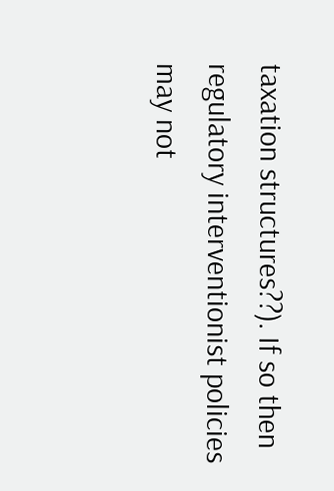taxation structures??). If so then regulatory interventionist policies may not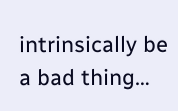intrinsically be a bad thing…